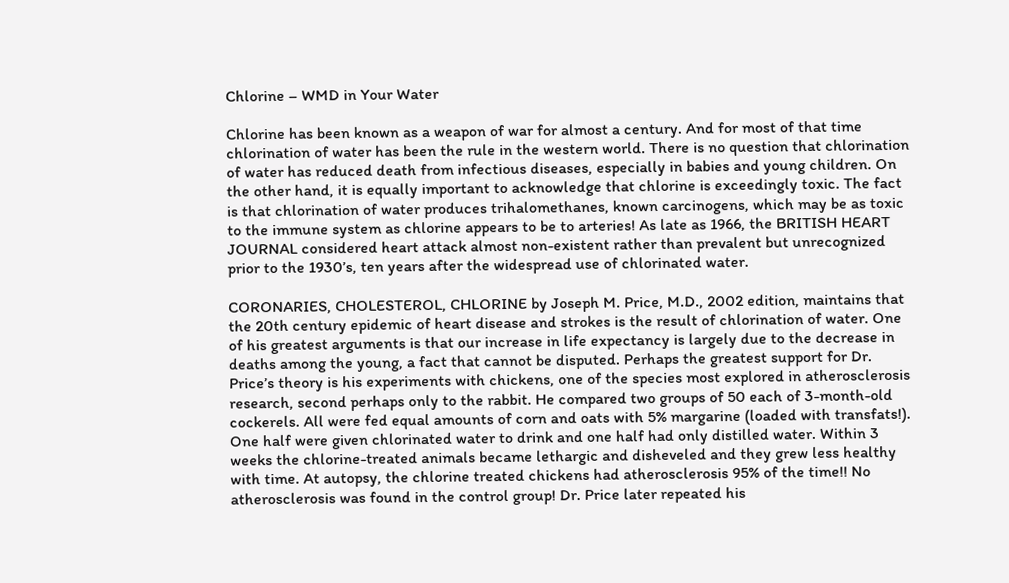Chlorine – WMD in Your Water

Chlorine has been known as a weapon of war for almost a century. And for most of that time chlorination of water has been the rule in the western world. There is no question that chlorination of water has reduced death from infectious diseases, especially in babies and young children. On the other hand, it is equally important to acknowledge that chlorine is exceedingly toxic. The fact is that chlorination of water produces trihalomethanes, known carcinogens, which may be as toxic to the immune system as chlorine appears to be to arteries! As late as 1966, the BRITISH HEART JOURNAL considered heart attack almost non-existent rather than prevalent but unrecognized prior to the 1930’s, ten years after the widespread use of chlorinated water.

CORONARIES, CHOLESTEROL, CHLORINE by Joseph M. Price, M.D., 2002 edition, maintains that the 20th century epidemic of heart disease and strokes is the result of chlorination of water. One of his greatest arguments is that our increase in life expectancy is largely due to the decrease in deaths among the young, a fact that cannot be disputed. Perhaps the greatest support for Dr. Price’s theory is his experiments with chickens, one of the species most explored in atherosclerosis research, second perhaps only to the rabbit. He compared two groups of 50 each of 3-month-old cockerels. All were fed equal amounts of corn and oats with 5% margarine (loaded with transfats!). One half were given chlorinated water to drink and one half had only distilled water. Within 3 weeks the chlorine-treated animals became lethargic and disheveled and they grew less healthy with time. At autopsy, the chlorine treated chickens had atherosclerosis 95% of the time!! No atherosclerosis was found in the control group! Dr. Price later repeated his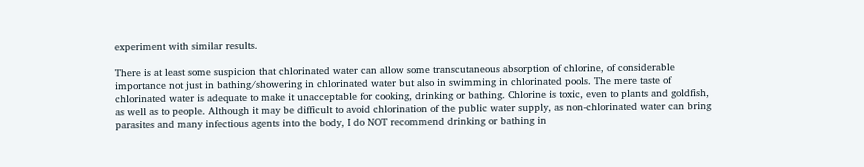experiment with similar results.

There is at least some suspicion that chlorinated water can allow some transcutaneous absorption of chlorine, of considerable importance not just in bathing/showering in chlorinated water but also in swimming in chlorinated pools. The mere taste of chlorinated water is adequate to make it unacceptable for cooking, drinking or bathing. Chlorine is toxic, even to plants and goldfish, as well as to people. Although it may be difficult to avoid chlorination of the public water supply, as non-chlorinated water can bring parasites and many infectious agents into the body, I do NOT recommend drinking or bathing in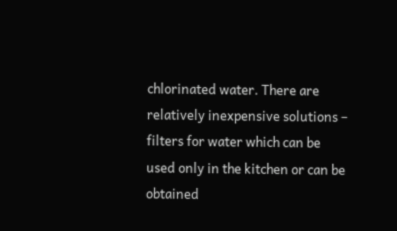chlorinated water. There are relatively inexpensive solutions – filters for water which can be used only in the kitchen or can be obtained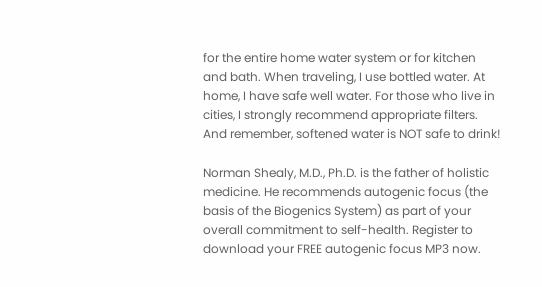for the entire home water system or for kitchen and bath. When traveling, I use bottled water. At home, I have safe well water. For those who live in cities, I strongly recommend appropriate filters. And remember, softened water is NOT safe to drink!

Norman Shealy, M.D., Ph.D. is the father of holistic medicine. He recommends autogenic focus (the basis of the Biogenics System) as part of your overall commitment to self-health. Register to download your FREE autogenic focus MP3 now.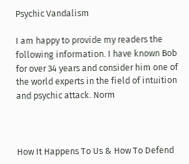Psychic Vandalism

I am happy to provide my readers the following information. I have known Bob for over 34 years and consider him one of the world experts in the field of intuition and psychic attack. Norm



How It Happens To Us & How To Defend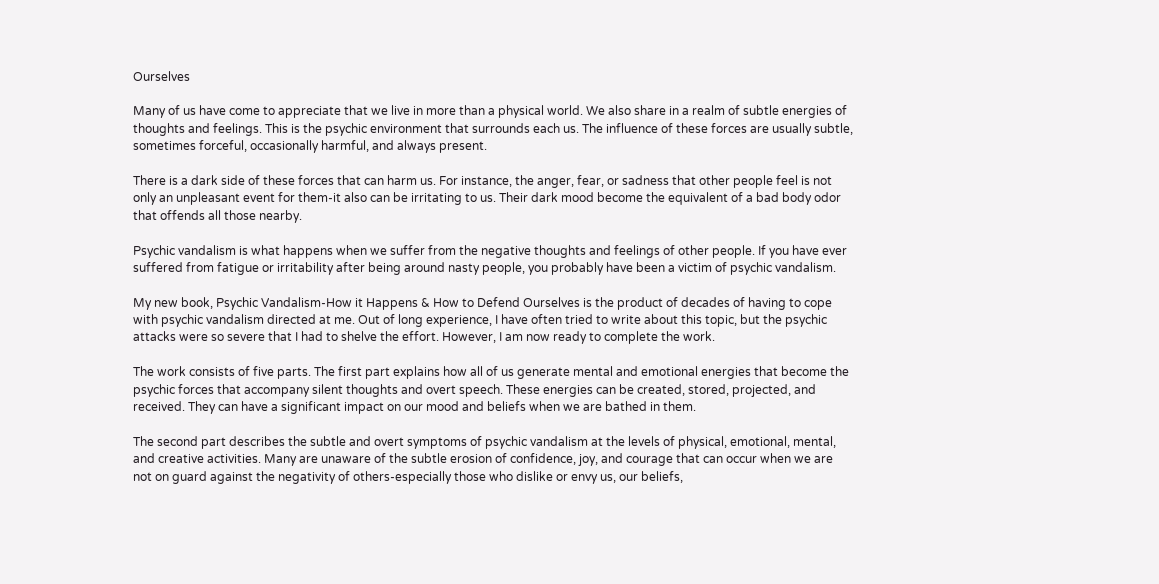Ourselves

Many of us have come to appreciate that we live in more than a physical world. We also share in a realm of subtle energies of thoughts and feelings. This is the psychic environment that surrounds each us. The influence of these forces are usually subtle, sometimes forceful, occasionally harmful, and always present.

There is a dark side of these forces that can harm us. For instance, the anger, fear, or sadness that other people feel is not only an unpleasant event for them-it also can be irritating to us. Their dark mood become the equivalent of a bad body odor that offends all those nearby.

Psychic vandalism is what happens when we suffer from the negative thoughts and feelings of other people. If you have ever suffered from fatigue or irritability after being around nasty people, you probably have been a victim of psychic vandalism.

My new book, Psychic Vandalism-How it Happens & How to Defend Ourselves is the product of decades of having to cope with psychic vandalism directed at me. Out of long experience, I have often tried to write about this topic, but the psychic attacks were so severe that I had to shelve the effort. However, I am now ready to complete the work.

The work consists of five parts. The first part explains how all of us generate mental and emotional energies that become the psychic forces that accompany silent thoughts and overt speech. These energies can be created, stored, projected, and received. They can have a significant impact on our mood and beliefs when we are bathed in them.

The second part describes the subtle and overt symptoms of psychic vandalism at the levels of physical, emotional, mental, and creative activities. Many are unaware of the subtle erosion of confidence, joy, and courage that can occur when we are not on guard against the negativity of others-especially those who dislike or envy us, our beliefs,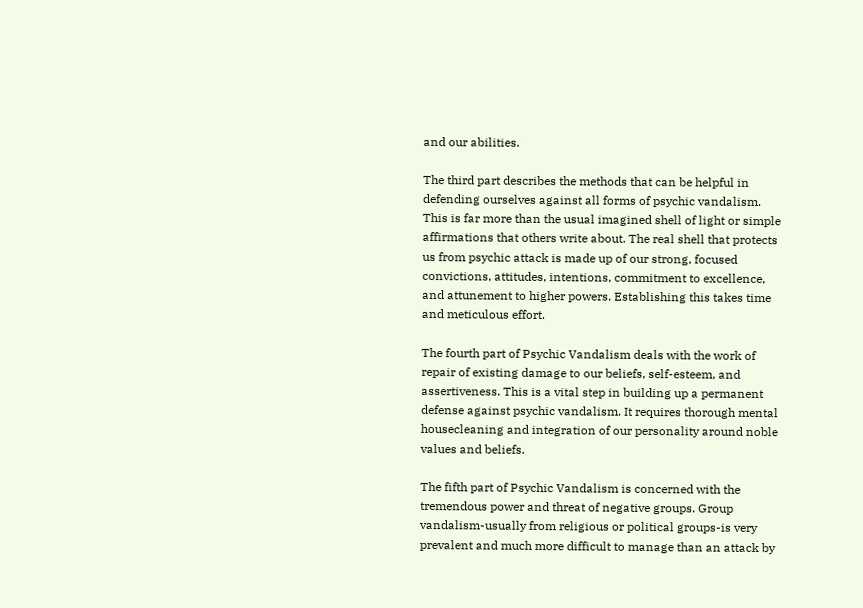and our abilities.

The third part describes the methods that can be helpful in defending ourselves against all forms of psychic vandalism. This is far more than the usual imagined shell of light or simple affirmations that others write about. The real shell that protects us from psychic attack is made up of our strong, focused convictions, attitudes, intentions, commitment to excellence, and attunement to higher powers. Establishing this takes time and meticulous effort.

The fourth part of Psychic Vandalism deals with the work of repair of existing damage to our beliefs, self-esteem, and assertiveness. This is a vital step in building up a permanent defense against psychic vandalism. It requires thorough mental housecleaning and integration of our personality around noble values and beliefs.

The fifth part of Psychic Vandalism is concerned with the tremendous power and threat of negative groups. Group vandalism-usually from religious or political groups-is very prevalent and much more difficult to manage than an attack by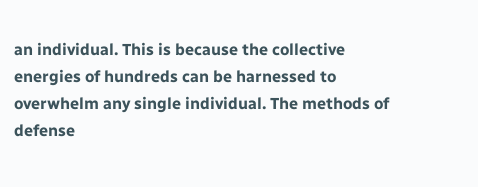an individual. This is because the collective energies of hundreds can be harnessed to overwhelm any single individual. The methods of defense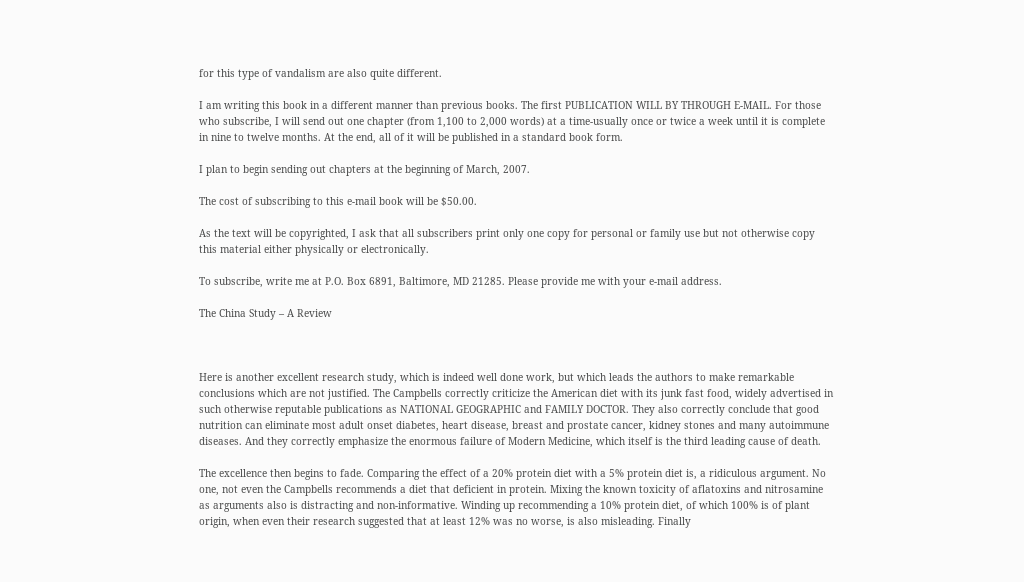for this type of vandalism are also quite different.

I am writing this book in a different manner than previous books. The first PUBLICATION WILL BY THROUGH E-MAIL. For those who subscribe, I will send out one chapter (from 1,100 to 2,000 words) at a time-usually once or twice a week until it is complete in nine to twelve months. At the end, all of it will be published in a standard book form.

I plan to begin sending out chapters at the beginning of March, 2007.

The cost of subscribing to this e-mail book will be $50.00.

As the text will be copyrighted, I ask that all subscribers print only one copy for personal or family use but not otherwise copy this material either physically or electronically.

To subscribe, write me at P.O. Box 6891, Baltimore, MD 21285. Please provide me with your e-mail address.

The China Study – A Review



Here is another excellent research study, which is indeed well done work, but which leads the authors to make remarkable conclusions which are not justified. The Campbells correctly criticize the American diet with its junk fast food, widely advertised in such otherwise reputable publications as NATIONAL GEOGRAPHIC and FAMILY DOCTOR. They also correctly conclude that good nutrition can eliminate most adult onset diabetes, heart disease, breast and prostate cancer, kidney stones and many autoimmune diseases. And they correctly emphasize the enormous failure of Modern Medicine, which itself is the third leading cause of death.

The excellence then begins to fade. Comparing the effect of a 20% protein diet with a 5% protein diet is, a ridiculous argument. No one, not even the Campbells recommends a diet that deficient in protein. Mixing the known toxicity of aflatoxins and nitrosamine as arguments also is distracting and non-informative. Winding up recommending a 10% protein diet, of which 100% is of plant origin, when even their research suggested that at least 12% was no worse, is also misleading. Finally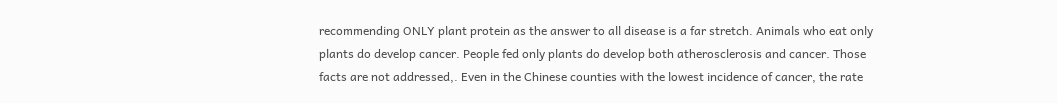recommending ONLY plant protein as the answer to all disease is a far stretch. Animals who eat only plants do develop cancer. People fed only plants do develop both atherosclerosis and cancer. Those facts are not addressed,. Even in the Chinese counties with the lowest incidence of cancer, the rate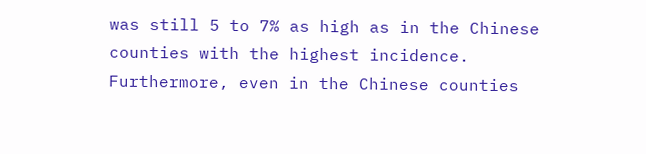was still 5 to 7% as high as in the Chinese counties with the highest incidence. Furthermore, even in the Chinese counties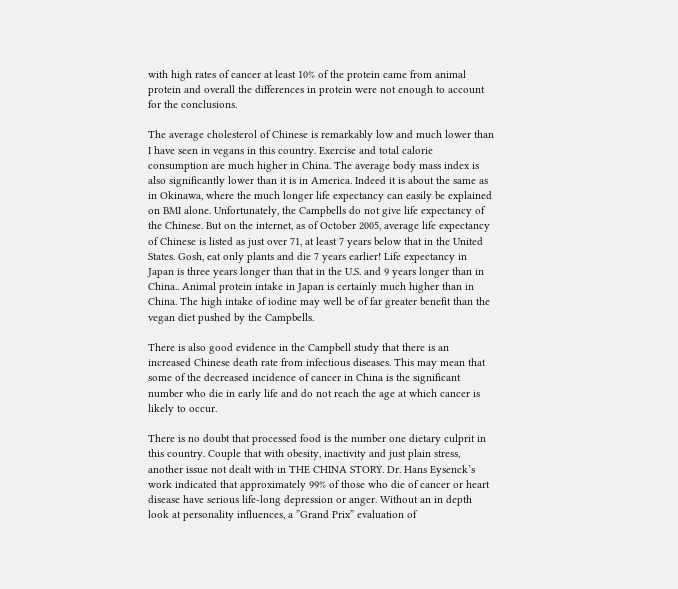with high rates of cancer at least 10% of the protein came from animal protein and overall the differences in protein were not enough to account for the conclusions.

The average cholesterol of Chinese is remarkably low and much lower than I have seen in vegans in this country. Exercise and total calorie consumption are much higher in China. The average body mass index is also significantly lower than it is in America. Indeed it is about the same as in Okinawa, where the much longer life expectancy can easily be explained on BMI alone. Unfortunately, the Campbells do not give life expectancy of the Chinese. But on the internet, as of October 2005, average life expectancy of Chinese is listed as just over 71, at least 7 years below that in the United States. Gosh, eat only plants and die 7 years earlier! Life expectancy in Japan is three years longer than that in the U.S. and 9 years longer than in China.. Animal protein intake in Japan is certainly much higher than in China. The high intake of iodine may well be of far greater benefit than the vegan diet pushed by the Campbells.

There is also good evidence in the Campbell study that there is an increased Chinese death rate from infectious diseases. This may mean that some of the decreased incidence of cancer in China is the significant number who die in early life and do not reach the age at which cancer is likely to occur.

There is no doubt that processed food is the number one dietary culprit in this country. Couple that with obesity, inactivity and just plain stress, another issue not dealt with in THE CHINA STORY. Dr. Hans Eysenck’s work indicated that approximately 99% of those who die of cancer or heart disease have serious life-long depression or anger. Without an in depth look at personality influences, a ”Grand Prix” evaluation of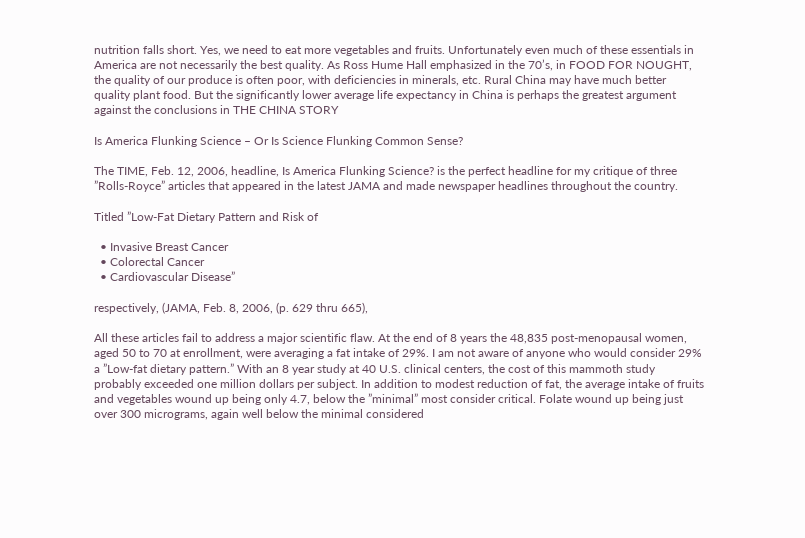nutrition falls short. Yes, we need to eat more vegetables and fruits. Unfortunately even much of these essentials in America are not necessarily the best quality. As Ross Hume Hall emphasized in the 70’s, in FOOD FOR NOUGHT, the quality of our produce is often poor, with deficiencies in minerals, etc. Rural China may have much better quality plant food. But the significantly lower average life expectancy in China is perhaps the greatest argument against the conclusions in THE CHINA STORY

Is America Flunking Science – Or Is Science Flunking Common Sense?

The TIME, Feb. 12, 2006, headline, Is America Flunking Science? is the perfect headline for my critique of three ”Rolls-Royce” articles that appeared in the latest JAMA and made newspaper headlines throughout the country.

Titled ”Low-Fat Dietary Pattern and Risk of

  • Invasive Breast Cancer
  • Colorectal Cancer
  • Cardiovascular Disease”

respectively, (JAMA, Feb. 8, 2006, (p. 629 thru 665),

All these articles fail to address a major scientific flaw. At the end of 8 years the 48,835 post-menopausal women, aged 50 to 70 at enrollment, were averaging a fat intake of 29%. I am not aware of anyone who would consider 29% a ”Low-fat dietary pattern.” With an 8 year study at 40 U.S. clinical centers, the cost of this mammoth study probably exceeded one million dollars per subject. In addition to modest reduction of fat, the average intake of fruits and vegetables wound up being only 4.7, below the ”minimal” most consider critical. Folate wound up being just over 300 micrograms, again well below the minimal considered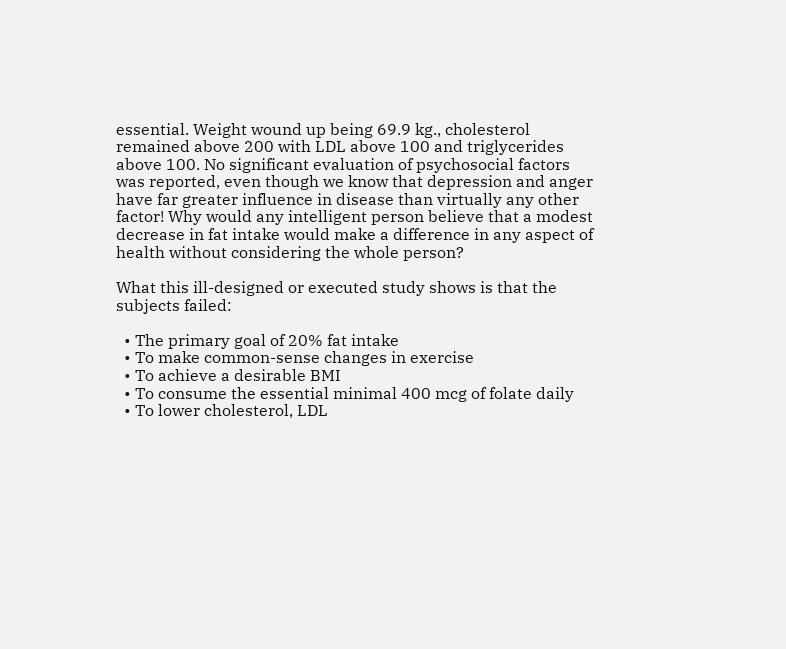essential. Weight wound up being 69.9 kg., cholesterol remained above 200 with LDL above 100 and triglycerides above 100. No significant evaluation of psychosocial factors was reported, even though we know that depression and anger have far greater influence in disease than virtually any other factor! Why would any intelligent person believe that a modest decrease in fat intake would make a difference in any aspect of health without considering the whole person?

What this ill-designed or executed study shows is that the subjects failed:

  • The primary goal of 20% fat intake
  • To make common-sense changes in exercise
  • To achieve a desirable BMI
  • To consume the essential minimal 400 mcg of folate daily
  • To lower cholesterol, LDL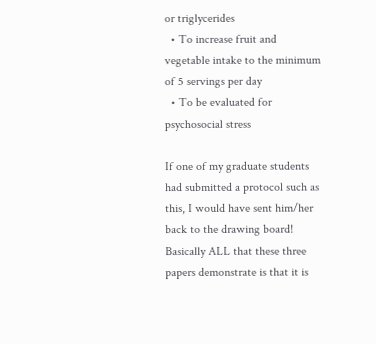or triglycerides
  • To increase fruit and vegetable intake to the minimum of 5 servings per day
  • To be evaluated for psychosocial stress

If one of my graduate students had submitted a protocol such as this, I would have sent him/her back to the drawing board! Basically ALL that these three papers demonstrate is that it is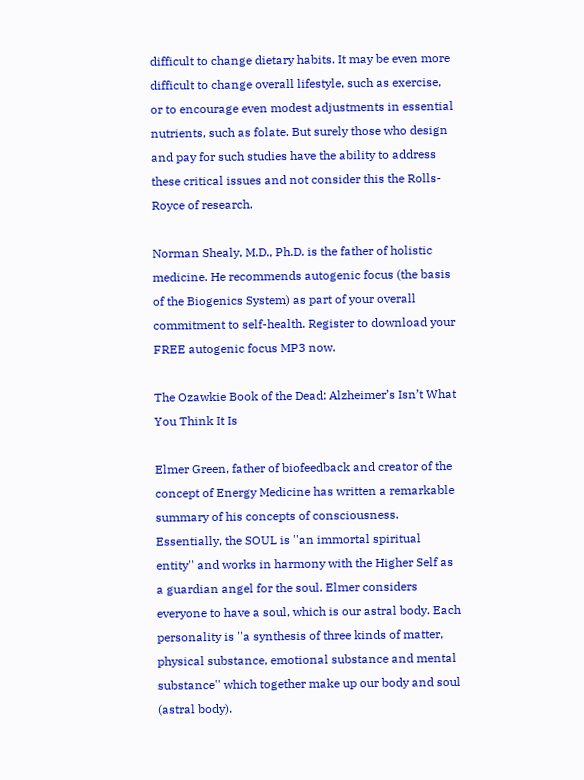difficult to change dietary habits. It may be even more difficult to change overall lifestyle, such as exercise, or to encourage even modest adjustments in essential nutrients, such as folate. But surely those who design and pay for such studies have the ability to address these critical issues and not consider this the Rolls-Royce of research.

Norman Shealy, M.D., Ph.D. is the father of holistic medicine. He recommends autogenic focus (the basis of the Biogenics System) as part of your overall commitment to self-health. Register to download your FREE autogenic focus MP3 now.

The Ozawkie Book of the Dead: Alzheimer’s Isn’t What You Think It Is

Elmer Green, father of biofeedback and creator of the concept of Energy Medicine has written a remarkable summary of his concepts of consciousness. Essentially, the SOUL is ''an immortal spiritual entity'' and works in harmony with the Higher Self as a guardian angel for the soul. Elmer considers everyone to have a soul, which is our astral body. Each personality is ''a synthesis of three kinds of matter, physical substance, emotional substance and mental substance'' which together make up our body and soul (astral body).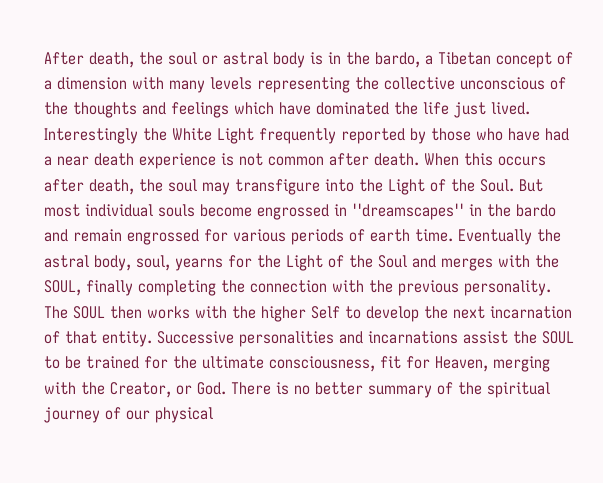After death, the soul or astral body is in the bardo, a Tibetan concept of a dimension with many levels representing the collective unconscious of the thoughts and feelings which have dominated the life just lived. Interestingly the White Light frequently reported by those who have had a near death experience is not common after death. When this occurs after death, the soul may transfigure into the Light of the Soul. But most individual souls become engrossed in ''dreamscapes'' in the bardo and remain engrossed for various periods of earth time. Eventually the astral body, soul, yearns for the Light of the Soul and merges with the SOUL, finally completing the connection with the previous personality. The SOUL then works with the higher Self to develop the next incarnation of that entity. Successive personalities and incarnations assist the SOUL to be trained for the ultimate consciousness, fit for Heaven, merging with the Creator, or God. There is no better summary of the spiritual journey of our physical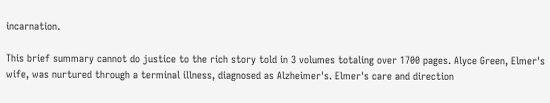incarnation.

This brief summary cannot do justice to the rich story told in 3 volumes totaling over 1700 pages. Alyce Green, Elmer's wife, was nurtured through a terminal illness, diagnosed as Alzheimer's. Elmer's care and direction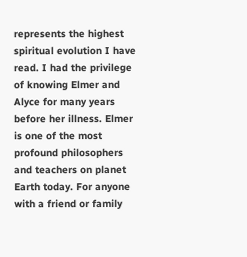represents the highest spiritual evolution I have read. I had the privilege of knowing Elmer and Alyce for many years before her illness. Elmer is one of the most profound philosophers and teachers on planet Earth today. For anyone with a friend or family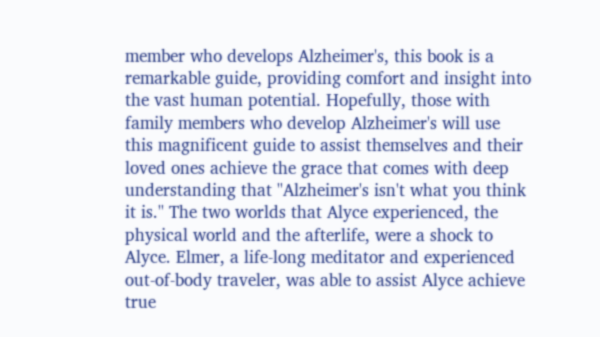member who develops Alzheimer's, this book is a remarkable guide, providing comfort and insight into the vast human potential. Hopefully, those with family members who develop Alzheimer's will use this magnificent guide to assist themselves and their loved ones achieve the grace that comes with deep understanding that ''Alzheimer's isn't what you think it is.'' The two worlds that Alyce experienced, the physical world and the afterlife, were a shock to Alyce. Elmer, a life-long meditator and experienced out-of-body traveler, was able to assist Alyce achieve true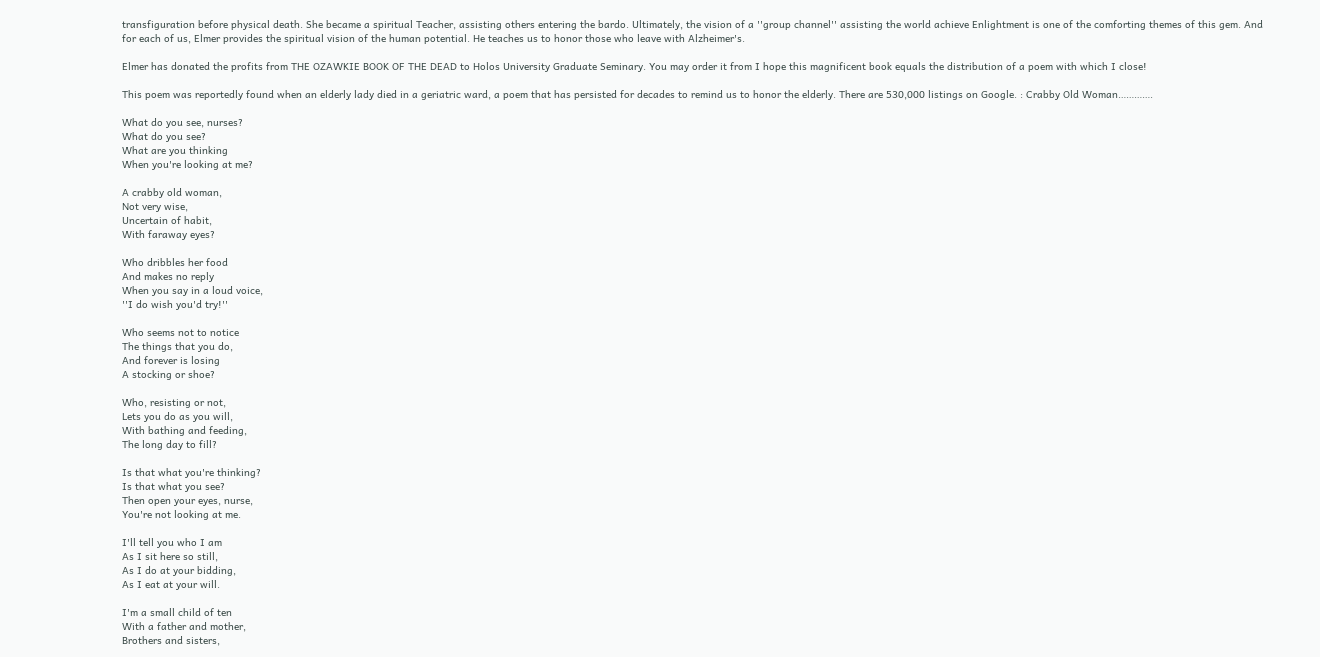transfiguration before physical death. She became a spiritual Teacher, assisting others entering the bardo. Ultimately, the vision of a ''group channel'' assisting the world achieve Enlightment is one of the comforting themes of this gem. And for each of us, Elmer provides the spiritual vision of the human potential. He teaches us to honor those who leave with Alzheimer's.

Elmer has donated the profits from THE OZAWKIE BOOK OF THE DEAD to Holos University Graduate Seminary. You may order it from I hope this magnificent book equals the distribution of a poem with which I close!

This poem was reportedly found when an elderly lady died in a geriatric ward, a poem that has persisted for decades to remind us to honor the elderly. There are 530,000 listings on Google. : Crabby Old Woman………….

What do you see, nurses?
What do you see?
What are you thinking
When you're looking at me?

A crabby old woman,
Not very wise,
Uncertain of habit,
With faraway eyes?

Who dribbles her food
And makes no reply
When you say in a loud voice,
''I do wish you'd try!''

Who seems not to notice
The things that you do,
And forever is losing
A stocking or shoe?

Who, resisting or not,
Lets you do as you will,
With bathing and feeding,
The long day to fill?

Is that what you're thinking?
Is that what you see?
Then open your eyes, nurse,
You're not looking at me.

I'll tell you who I am
As I sit here so still,
As I do at your bidding,
As I eat at your will.

I'm a small child of ten
With a father and mother,
Brothers and sisters,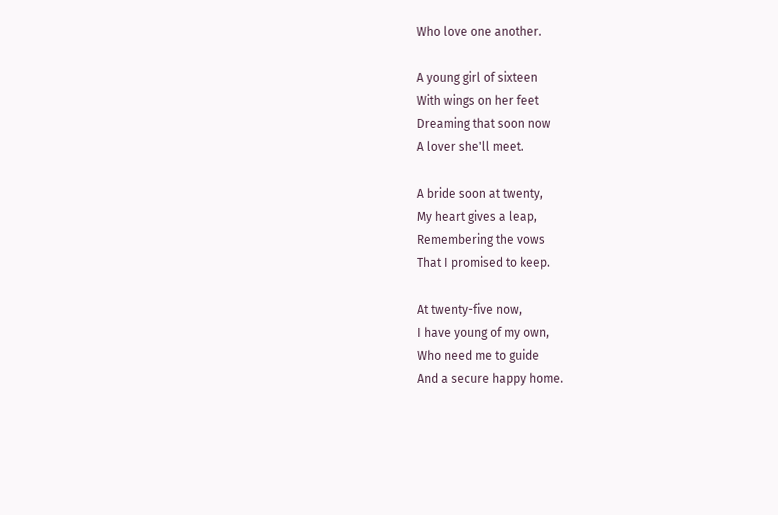Who love one another.

A young girl of sixteen
With wings on her feet
Dreaming that soon now
A lover she'll meet.

A bride soon at twenty,
My heart gives a leap,
Remembering the vows
That I promised to keep.

At twenty-five now,
I have young of my own,
Who need me to guide
And a secure happy home.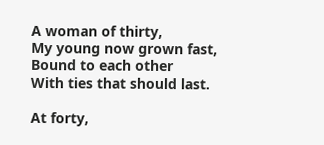A woman of thirty,
My young now grown fast,
Bound to each other
With ties that should last.

At forty,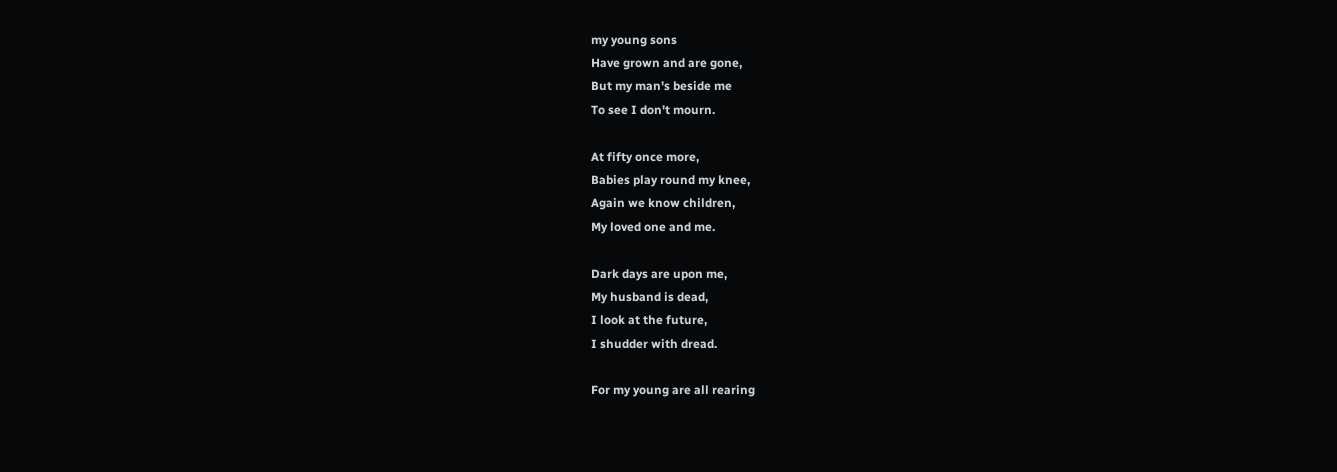my young sons
Have grown and are gone,
But my man's beside me
To see I don't mourn.

At fifty once more,
Babies play round my knee,
Again we know children,
My loved one and me.

Dark days are upon me,
My husband is dead,
I look at the future,
I shudder with dread.

For my young are all rearing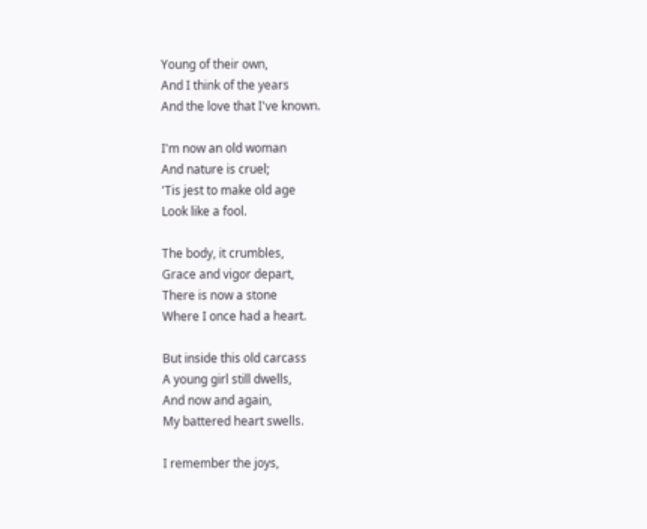Young of their own,
And I think of the years
And the love that I've known.

I'm now an old woman
And nature is cruel;
'Tis jest to make old age
Look like a fool.

The body, it crumbles,
Grace and vigor depart,
There is now a stone
Where I once had a heart.

But inside this old carcass
A young girl still dwells,
And now and again,
My battered heart swells.

I remember the joys,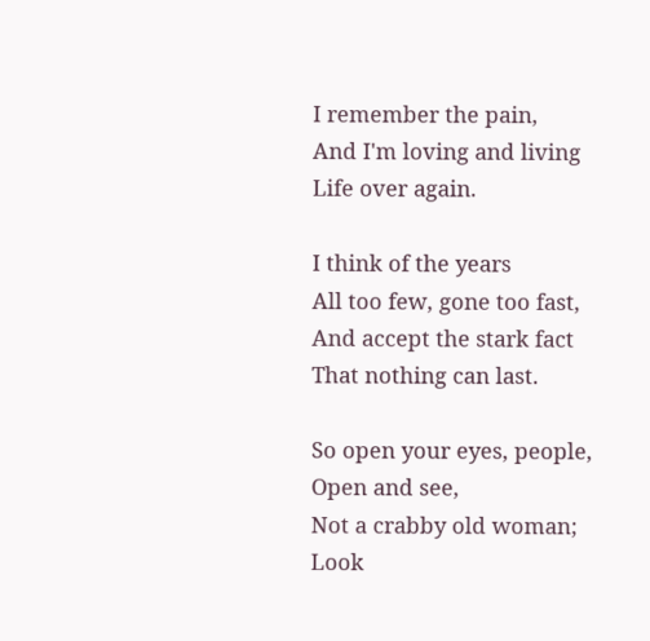I remember the pain,
And I'm loving and living
Life over again.

I think of the years
All too few, gone too fast,
And accept the stark fact
That nothing can last.

So open your eyes, people,
Open and see,
Not a crabby old woman;
Look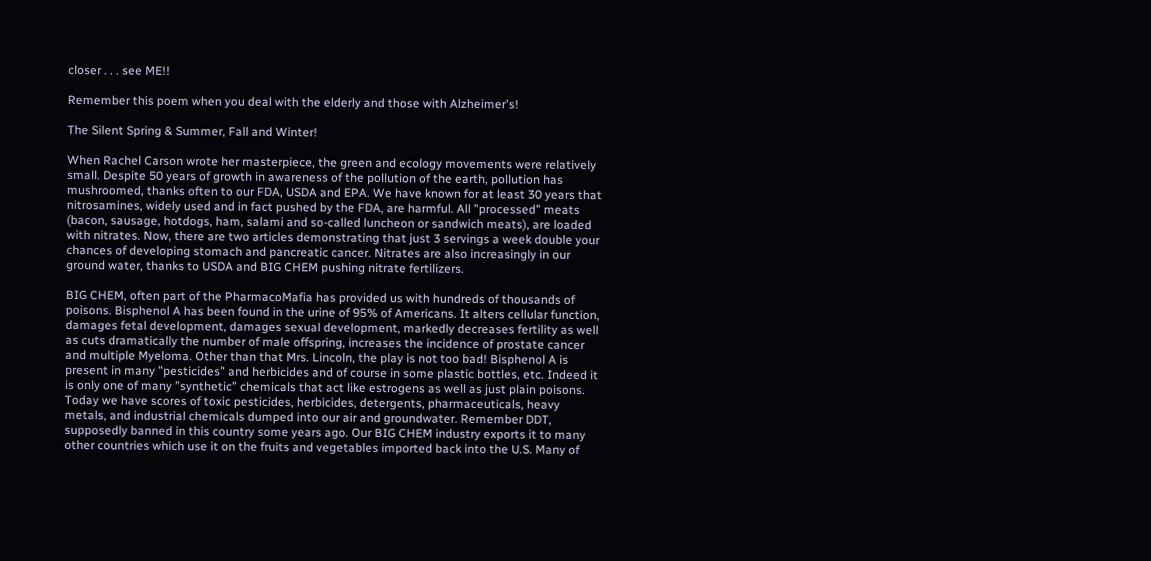closer . . . see ME!!

Remember this poem when you deal with the elderly and those with Alzheimer's!

The Silent Spring & Summer, Fall and Winter!

When Rachel Carson wrote her masterpiece, the green and ecology movements were relatively small. Despite 50 years of growth in awareness of the pollution of the earth, pollution has mushroomed, thanks often to our FDA, USDA and EPA. We have known for at least 30 years that nitrosamines, widely used and in fact pushed by the FDA, are harmful. All ”processed” meats (bacon, sausage, hotdogs, ham, salami and so-called luncheon or sandwich meats), are loaded with nitrates. Now, there are two articles demonstrating that just 3 servings a week double your chances of developing stomach and pancreatic cancer. Nitrates are also increasingly in our ground water, thanks to USDA and BIG CHEM pushing nitrate fertilizers.

BIG CHEM, often part of the PharmacoMafia has provided us with hundreds of thousands of poisons. Bisphenol A has been found in the urine of 95% of Americans. It alters cellular function, damages fetal development, damages sexual development, markedly decreases fertility as well as cuts dramatically the number of male offspring, increases the incidence of prostate cancer and multiple Myeloma. Other than that Mrs. Lincoln, the play is not too bad! Bisphenol A is present in many ”pesticides” and herbicides and of course in some plastic bottles, etc. Indeed it is only one of many ”synthetic” chemicals that act like estrogens as well as just plain poisons. Today we have scores of toxic pesticides, herbicides, detergents, pharmaceuticals, heavy metals, and industrial chemicals dumped into our air and groundwater. Remember DDT, supposedly banned in this country some years ago. Our BIG CHEM industry exports it to many other countries which use it on the fruits and vegetables imported back into the U.S. Many of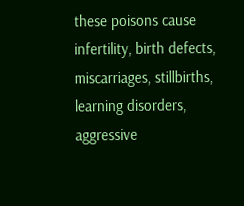these poisons cause infertility, birth defects, miscarriages, stillbirths, learning disorders, aggressive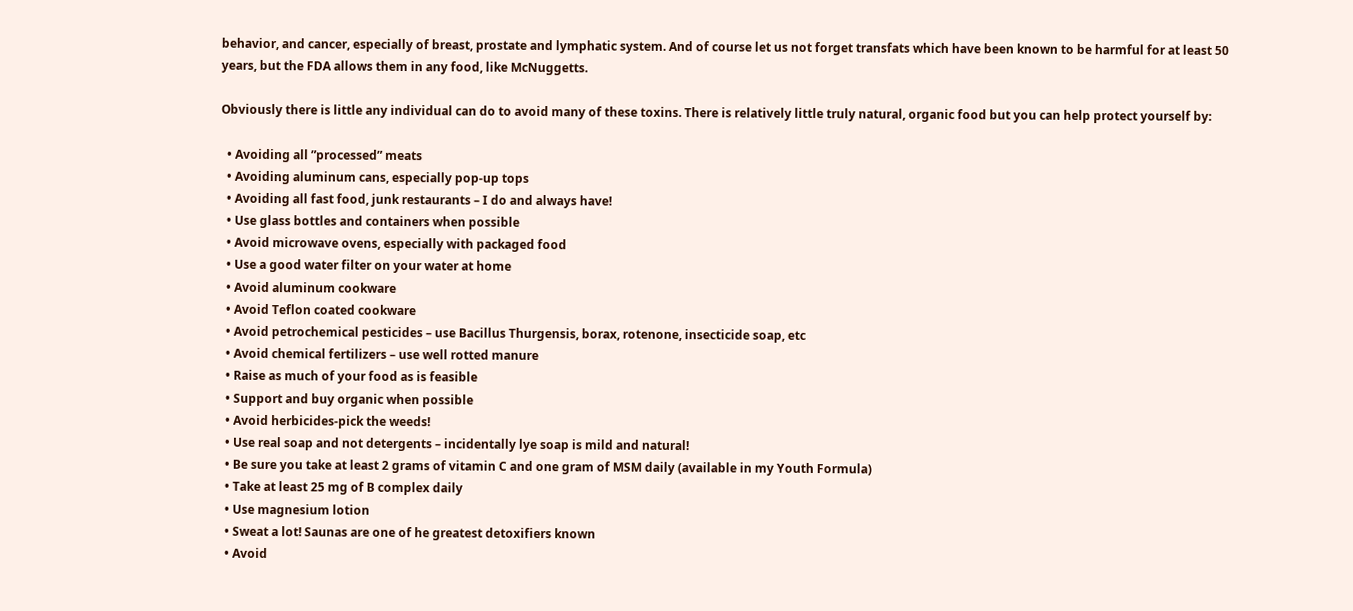behavior, and cancer, especially of breast, prostate and lymphatic system. And of course let us not forget transfats which have been known to be harmful for at least 50 years, but the FDA allows them in any food, like McNuggetts.

Obviously there is little any individual can do to avoid many of these toxins. There is relatively little truly natural, organic food but you can help protect yourself by:

  • Avoiding all ”processed” meats
  • Avoiding aluminum cans, especially pop-up tops
  • Avoiding all fast food, junk restaurants – I do and always have!
  • Use glass bottles and containers when possible
  • Avoid microwave ovens, especially with packaged food
  • Use a good water filter on your water at home
  • Avoid aluminum cookware
  • Avoid Teflon coated cookware
  • Avoid petrochemical pesticides – use Bacillus Thurgensis, borax, rotenone, insecticide soap, etc
  • Avoid chemical fertilizers – use well rotted manure
  • Raise as much of your food as is feasible
  • Support and buy organic when possible
  • Avoid herbicides-pick the weeds!
  • Use real soap and not detergents – incidentally lye soap is mild and natural!
  • Be sure you take at least 2 grams of vitamin C and one gram of MSM daily (available in my Youth Formula)
  • Take at least 25 mg of B complex daily
  • Use magnesium lotion
  • Sweat a lot! Saunas are one of he greatest detoxifiers known
  • Avoid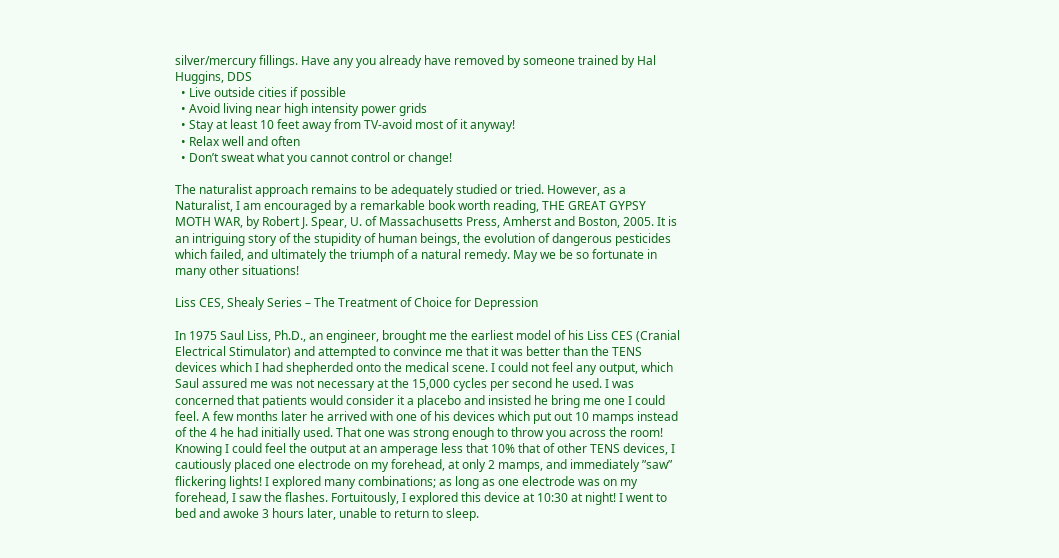silver/mercury fillings. Have any you already have removed by someone trained by Hal Huggins, DDS
  • Live outside cities if possible
  • Avoid living near high intensity power grids
  • Stay at least 10 feet away from TV-avoid most of it anyway!
  • Relax well and often
  • Don’t sweat what you cannot control or change!

The naturalist approach remains to be adequately studied or tried. However, as a Naturalist, I am encouraged by a remarkable book worth reading, THE GREAT GYPSY MOTH WAR, by Robert J. Spear, U. of Massachusetts Press, Amherst and Boston, 2005. It is an intriguing story of the stupidity of human beings, the evolution of dangerous pesticides which failed, and ultimately the triumph of a natural remedy. May we be so fortunate in many other situations!

Liss CES, Shealy Series – The Treatment of Choice for Depression

In 1975 Saul Liss, Ph.D., an engineer, brought me the earliest model of his Liss CES (Cranial Electrical Stimulator) and attempted to convince me that it was better than the TENS devices which I had shepherded onto the medical scene. I could not feel any output, which Saul assured me was not necessary at the 15,000 cycles per second he used. I was concerned that patients would consider it a placebo and insisted he bring me one I could feel. A few months later he arrived with one of his devices which put out 10 mamps instead of the 4 he had initially used. That one was strong enough to throw you across the room! Knowing I could feel the output at an amperage less that 10% that of other TENS devices, I cautiously placed one electrode on my forehead, at only 2 mamps, and immediately ”saw” flickering lights! I explored many combinations; as long as one electrode was on my forehead, I saw the flashes. Fortuitously, I explored this device at 10:30 at night! I went to bed and awoke 3 hours later, unable to return to sleep.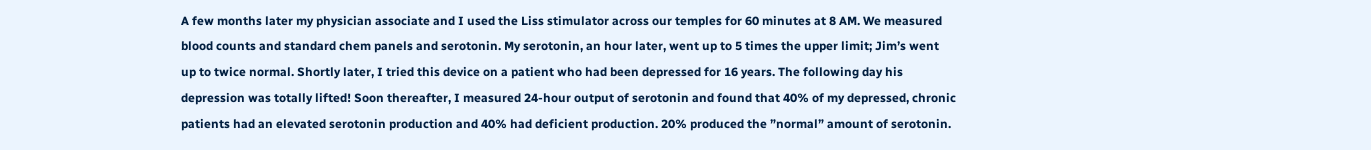A few months later my physician associate and I used the Liss stimulator across our temples for 60 minutes at 8 AM. We measured blood counts and standard chem panels and serotonin. My serotonin, an hour later, went up to 5 times the upper limit; Jim’s went up to twice normal. Shortly later, I tried this device on a patient who had been depressed for 16 years. The following day his depression was totally lifted! Soon thereafter, I measured 24-hour output of serotonin and found that 40% of my depressed, chronic patients had an elevated serotonin production and 40% had deficient production. 20% produced the ”normal” amount of serotonin.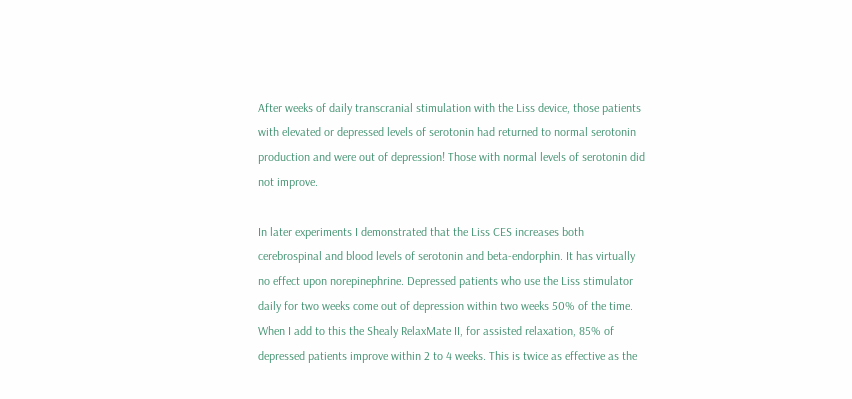After weeks of daily transcranial stimulation with the Liss device, those patients with elevated or depressed levels of serotonin had returned to normal serotonin production and were out of depression! Those with normal levels of serotonin did not improve.

In later experiments I demonstrated that the Liss CES increases both cerebrospinal and blood levels of serotonin and beta-endorphin. It has virtually no effect upon norepinephrine. Depressed patients who use the Liss stimulator daily for two weeks come out of depression within two weeks 50% of the time. When I add to this the Shealy RelaxMate II, for assisted relaxation, 85% of depressed patients improve within 2 to 4 weeks. This is twice as effective as the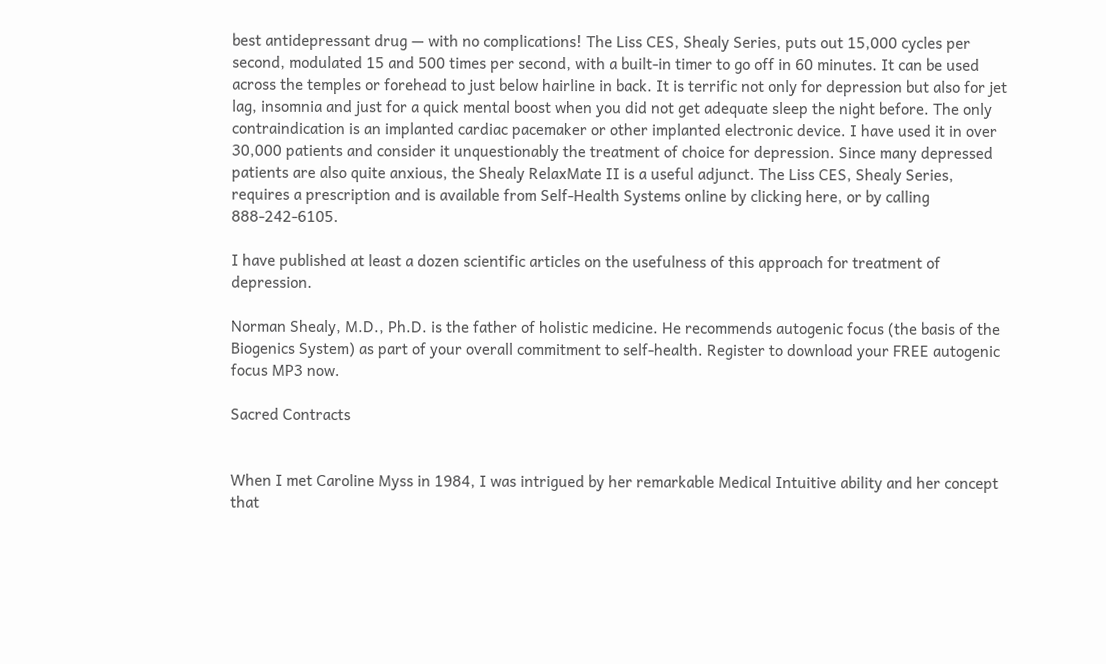best antidepressant drug — with no complications! The Liss CES, Shealy Series, puts out 15,000 cycles per second, modulated 15 and 500 times per second, with a built-in timer to go off in 60 minutes. It can be used across the temples or forehead to just below hairline in back. It is terrific not only for depression but also for jet lag, insomnia and just for a quick mental boost when you did not get adequate sleep the night before. The only contraindication is an implanted cardiac pacemaker or other implanted electronic device. I have used it in over 30,000 patients and consider it unquestionably the treatment of choice for depression. Since many depressed patients are also quite anxious, the Shealy RelaxMate II is a useful adjunct. The Liss CES, Shealy Series, requires a prescription and is available from Self-Health Systems online by clicking here, or by calling 888-242-6105.

I have published at least a dozen scientific articles on the usefulness of this approach for treatment of depression.

Norman Shealy, M.D., Ph.D. is the father of holistic medicine. He recommends autogenic focus (the basis of the Biogenics System) as part of your overall commitment to self-health. Register to download your FREE autogenic focus MP3 now.

Sacred Contracts


When I met Caroline Myss in 1984, I was intrigued by her remarkable Medical Intuitive ability and her concept that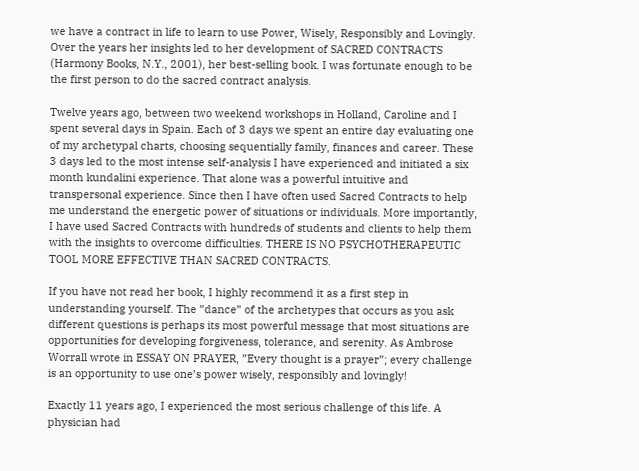we have a contract in life to learn to use Power, Wisely, Responsibly and Lovingly. Over the years her insights led to her development of SACRED CONTRACTS (Harmony Books, N.Y., 2001), her best-selling book. I was fortunate enough to be the first person to do the sacred contract analysis.

Twelve years ago, between two weekend workshops in Holland, Caroline and I spent several days in Spain. Each of 3 days we spent an entire day evaluating one of my archetypal charts, choosing sequentially family, finances and career. These 3 days led to the most intense self-analysis I have experienced and initiated a six month kundalini experience. That alone was a powerful intuitive and transpersonal experience. Since then I have often used Sacred Contracts to help me understand the energetic power of situations or individuals. More importantly, I have used Sacred Contracts with hundreds of students and clients to help them with the insights to overcome difficulties. THERE IS NO PSYCHOTHERAPEUTIC TOOL MORE EFFECTIVE THAN SACRED CONTRACTS.

If you have not read her book, I highly recommend it as a first step in understanding yourself. The ”dance” of the archetypes that occurs as you ask different questions is perhaps its most powerful message that most situations are opportunities for developing forgiveness, tolerance, and serenity. As Ambrose Worrall wrote in ESSAY ON PRAYER, ”Every thought is a prayer”; every challenge is an opportunity to use one’s power wisely, responsibly and lovingly!

Exactly 11 years ago, I experienced the most serious challenge of this life. A physician had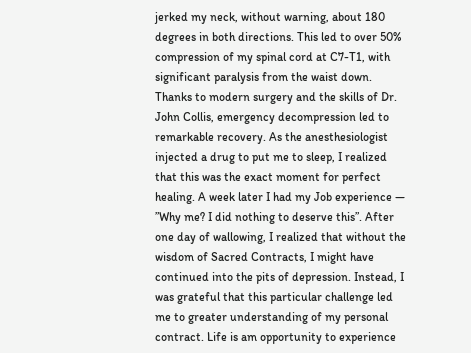jerked my neck, without warning, about 180 degrees in both directions. This led to over 50% compression of my spinal cord at C7-T1, with significant paralysis from the waist down. Thanks to modern surgery and the skills of Dr. John Collis, emergency decompression led to remarkable recovery. As the anesthesiologist injected a drug to put me to sleep, I realized that this was the exact moment for perfect healing. A week later I had my Job experience — ”Why me? I did nothing to deserve this”. After one day of wallowing, I realized that without the wisdom of Sacred Contracts, I might have continued into the pits of depression. Instead, I was grateful that this particular challenge led me to greater understanding of my personal contract. Life is am opportunity to experience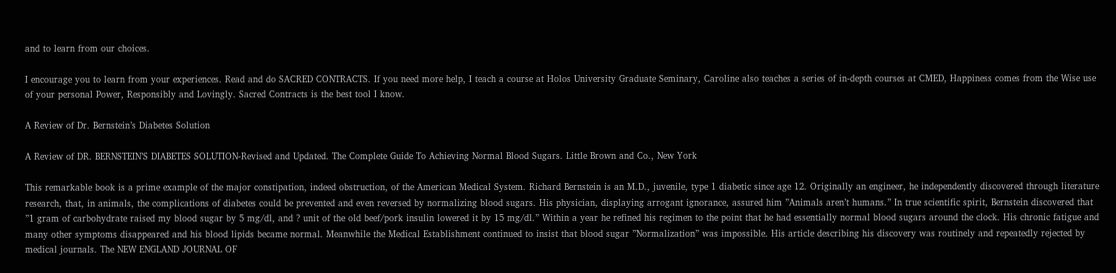and to learn from our choices.

I encourage you to learn from your experiences. Read and do SACRED CONTRACTS. If you need more help, I teach a course at Holos University Graduate Seminary, Caroline also teaches a series of in-depth courses at CMED, Happiness comes from the Wise use of your personal Power, Responsibly and Lovingly. Sacred Contracts is the best tool I know.

A Review of Dr. Bernstein’s Diabetes Solution

A Review of DR. BERNSTEIN’S DIABETES SOLUTION-Revised and Updated. The Complete Guide To Achieving Normal Blood Sugars. Little Brown and Co., New York

This remarkable book is a prime example of the major constipation, indeed obstruction, of the American Medical System. Richard Bernstein is an M.D., juvenile, type 1 diabetic since age 12. Originally an engineer, he independently discovered through literature research, that, in animals, the complications of diabetes could be prevented and even reversed by normalizing blood sugars. His physician, displaying arrogant ignorance, assured him ”Animals aren’t humans.” In true scientific spirit, Bernstein discovered that ”1 gram of carbohydrate raised my blood sugar by 5 mg/dl, and ? unit of the old beef/pork insulin lowered it by 15 mg/dl.” Within a year he refined his regimen to the point that he had essentially normal blood sugars around the clock. His chronic fatigue and many other symptoms disappeared and his blood lipids became normal. Meanwhile the Medical Establishment continued to insist that blood sugar ”Normalization” was impossible. His article describing his discovery was routinely and repeatedly rejected by medical journals. The NEW ENGLAND JOURNAL OF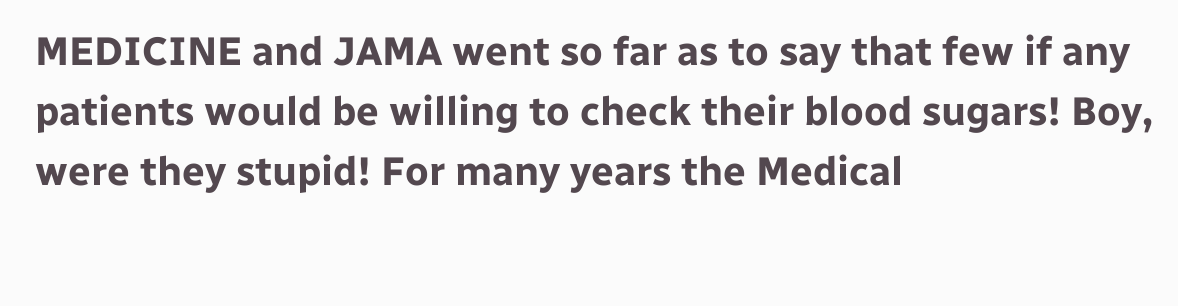MEDICINE and JAMA went so far as to say that few if any patients would be willing to check their blood sugars! Boy, were they stupid! For many years the Medical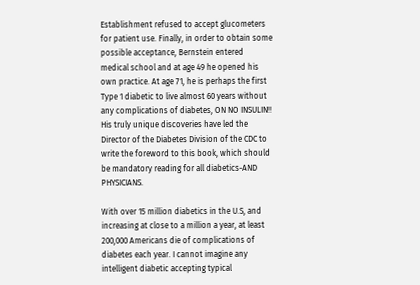Establishment refused to accept glucometers for patient use. Finally, in order to obtain some possible acceptance, Bernstein entered medical school and at age 49 he opened his own practice. At age 71, he is perhaps the first Type 1 diabetic to live almost 60 years without any complications of diabetes, ON NO INSULIN!! His truly unique discoveries have led the Director of the Diabetes Division of the CDC to write the foreword to this book, which should be mandatory reading for all diabetics-AND PHYSICIANS.

With over 15 million diabetics in the U.S, and increasing at close to a million a year, at least 200,000 Americans die of complications of diabetes each year. I cannot imagine any intelligent diabetic accepting typical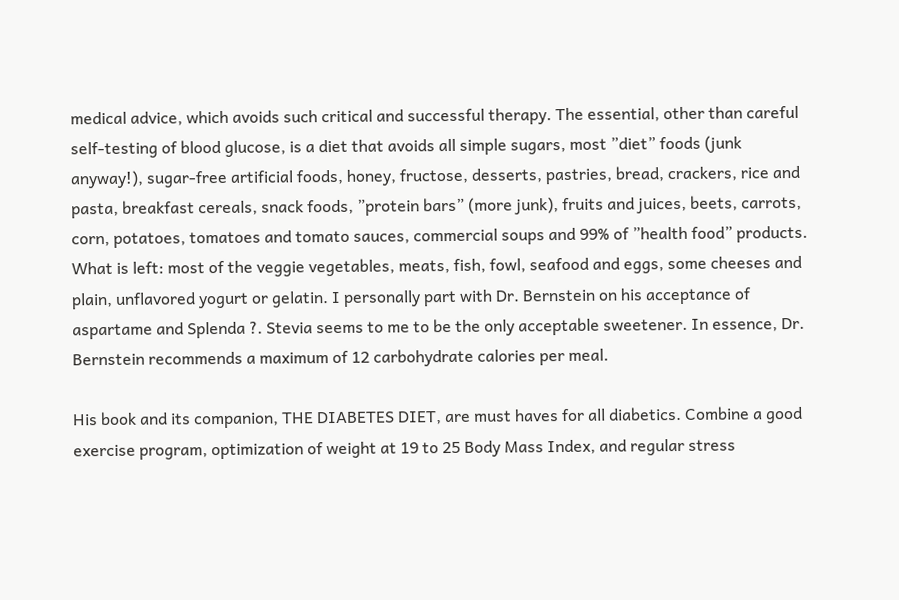medical advice, which avoids such critical and successful therapy. The essential, other than careful self-testing of blood glucose, is a diet that avoids all simple sugars, most ”diet” foods (junk anyway!), sugar-free artificial foods, honey, fructose, desserts, pastries, bread, crackers, rice and pasta, breakfast cereals, snack foods, ”protein bars” (more junk), fruits and juices, beets, carrots, corn, potatoes, tomatoes and tomato sauces, commercial soups and 99% of ”health food” products. What is left: most of the veggie vegetables, meats, fish, fowl, seafood and eggs, some cheeses and plain, unflavored yogurt or gelatin. I personally part with Dr. Bernstein on his acceptance of aspartame and Splenda ?. Stevia seems to me to be the only acceptable sweetener. In essence, Dr. Bernstein recommends a maximum of 12 carbohydrate calories per meal.

His book and its companion, THE DIABETES DIET, are must haves for all diabetics. Combine a good exercise program, optimization of weight at 19 to 25 Body Mass Index, and regular stress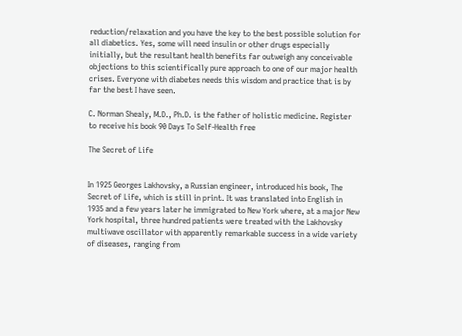reduction/relaxation and you have the key to the best possible solution for all diabetics. Yes, some will need insulin or other drugs especially initially, but the resultant health benefits far outweigh any conceivable objections to this scientifically pure approach to one of our major health crises. Everyone with diabetes needs this wisdom and practice that is by far the best I have seen.

C. Norman Shealy, M.D., Ph.D. is the father of holistic medicine. Register to receive his book 90 Days To Self-Health free

The Secret of Life


In 1925 Georges Lakhovsky, a Russian engineer, introduced his book, The Secret of Life, which is still in print. It was translated into English in 1935 and a few years later he immigrated to New York where, at a major New York hospital, three hundred patients were treated with the Lakhovsky multiwave oscillator with apparently remarkable success in a wide variety of diseases, ranging from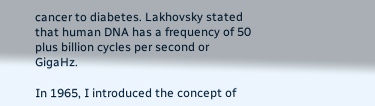cancer to diabetes. Lakhovsky stated that human DNA has a frequency of 50 plus billion cycles per second or GigaHz.

In 1965, I introduced the concept of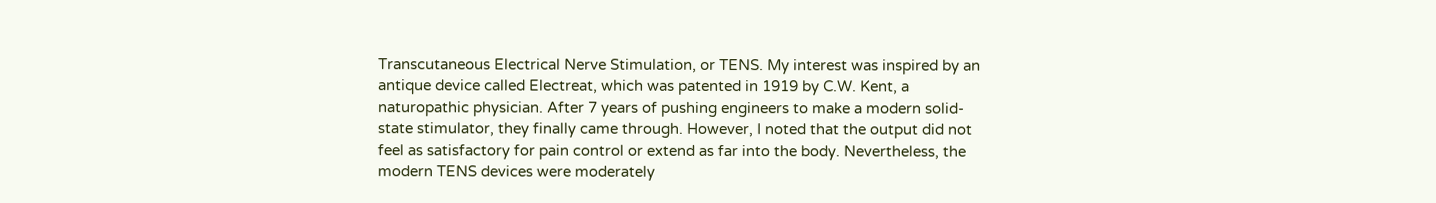Transcutaneous Electrical Nerve Stimulation, or TENS. My interest was inspired by an antique device called Electreat, which was patented in 1919 by C.W. Kent, a naturopathic physician. After 7 years of pushing engineers to make a modern solid-state stimulator, they finally came through. However, I noted that the output did not feel as satisfactory for pain control or extend as far into the body. Nevertheless, the modern TENS devices were moderately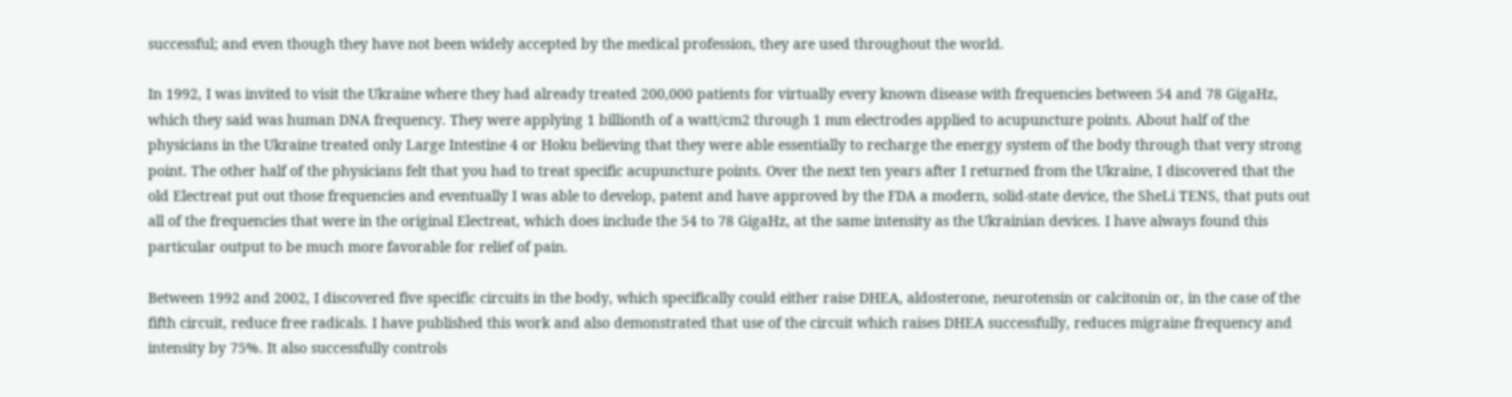successful; and even though they have not been widely accepted by the medical profession, they are used throughout the world.

In 1992, I was invited to visit the Ukraine where they had already treated 200,000 patients for virtually every known disease with frequencies between 54 and 78 GigaHz, which they said was human DNA frequency. They were applying 1 billionth of a watt/cm2 through 1 mm electrodes applied to acupuncture points. About half of the physicians in the Ukraine treated only Large Intestine 4 or Hoku believing that they were able essentially to recharge the energy system of the body through that very strong point. The other half of the physicians felt that you had to treat specific acupuncture points. Over the next ten years after I returned from the Ukraine, I discovered that the old Electreat put out those frequencies and eventually I was able to develop, patent and have approved by the FDA a modern, solid-state device, the SheLi TENS, that puts out all of the frequencies that were in the original Electreat, which does include the 54 to 78 GigaHz, at the same intensity as the Ukrainian devices. I have always found this particular output to be much more favorable for relief of pain.

Between 1992 and 2002, I discovered five specific circuits in the body, which specifically could either raise DHEA, aldosterone, neurotensin or calcitonin or, in the case of the fifth circuit, reduce free radicals. I have published this work and also demonstrated that use of the circuit which raises DHEA successfully, reduces migraine frequency and intensity by 75%. It also successfully controls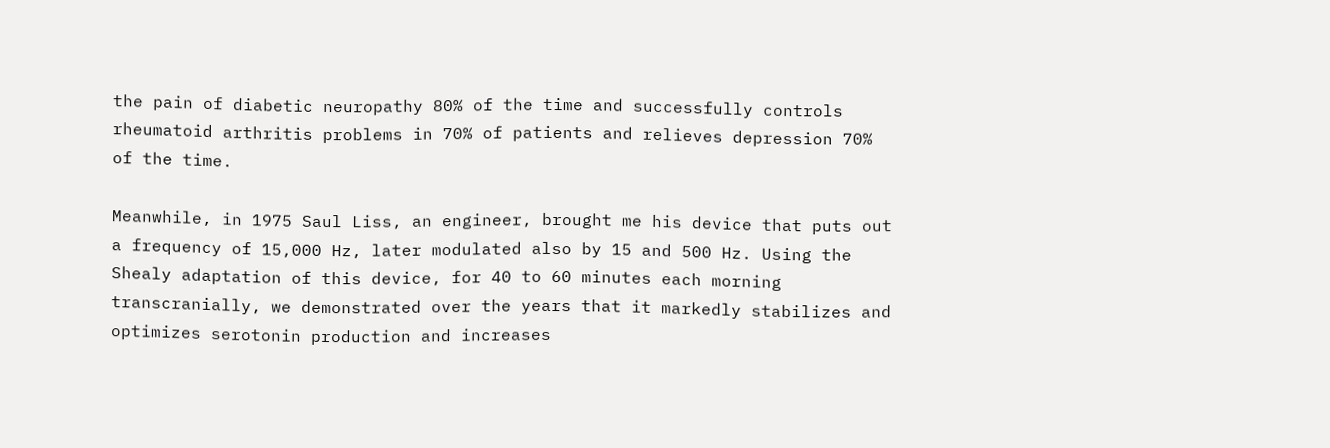the pain of diabetic neuropathy 80% of the time and successfully controls rheumatoid arthritis problems in 70% of patients and relieves depression 70% of the time.

Meanwhile, in 1975 Saul Liss, an engineer, brought me his device that puts out a frequency of 15,000 Hz, later modulated also by 15 and 500 Hz. Using the Shealy adaptation of this device, for 40 to 60 minutes each morning transcranially, we demonstrated over the years that it markedly stabilizes and optimizes serotonin production and increases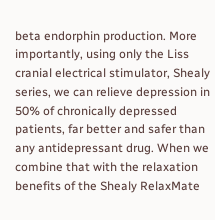beta endorphin production. More importantly, using only the Liss cranial electrical stimulator, Shealy series, we can relieve depression in 50% of chronically depressed patients, far better and safer than any antidepressant drug. When we combine that with the relaxation benefits of the Shealy RelaxMate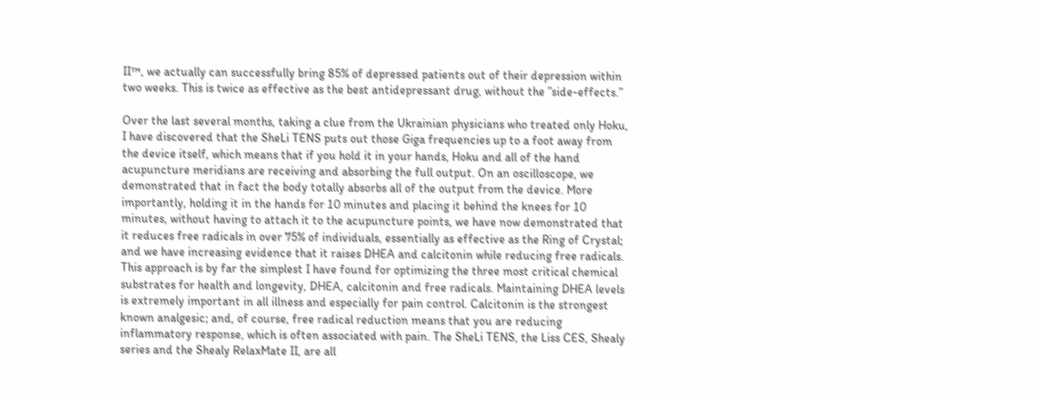II™, we actually can successfully bring 85% of depressed patients out of their depression within two weeks. This is twice as effective as the best antidepressant drug, without the ”side-effects.”

Over the last several months, taking a clue from the Ukrainian physicians who treated only Hoku, I have discovered that the SheLi TENS puts out those Giga frequencies up to a foot away from the device itself, which means that if you hold it in your hands, Hoku and all of the hand acupuncture meridians are receiving and absorbing the full output. On an oscilloscope, we demonstrated that in fact the body totally absorbs all of the output from the device. More importantly, holding it in the hands for 10 minutes and placing it behind the knees for 10 minutes, without having to attach it to the acupuncture points, we have now demonstrated that it reduces free radicals in over 75% of individuals, essentially as effective as the Ring of Crystal; and we have increasing evidence that it raises DHEA and calcitonin while reducing free radicals. This approach is by far the simplest I have found for optimizing the three most critical chemical substrates for health and longevity, DHEA, calcitonin and free radicals. Maintaining DHEA levels is extremely important in all illness and especially for pain control. Calcitonin is the strongest known analgesic; and, of course, free radical reduction means that you are reducing inflammatory response, which is often associated with pain. The SheLi TENS, the Liss CES, Shealy series and the Shealy RelaxMate II, are all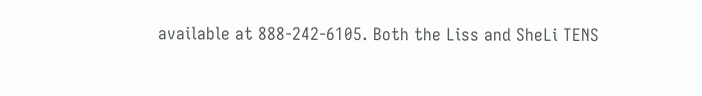available at 888-242-6105. Both the Liss and SheLi TENS